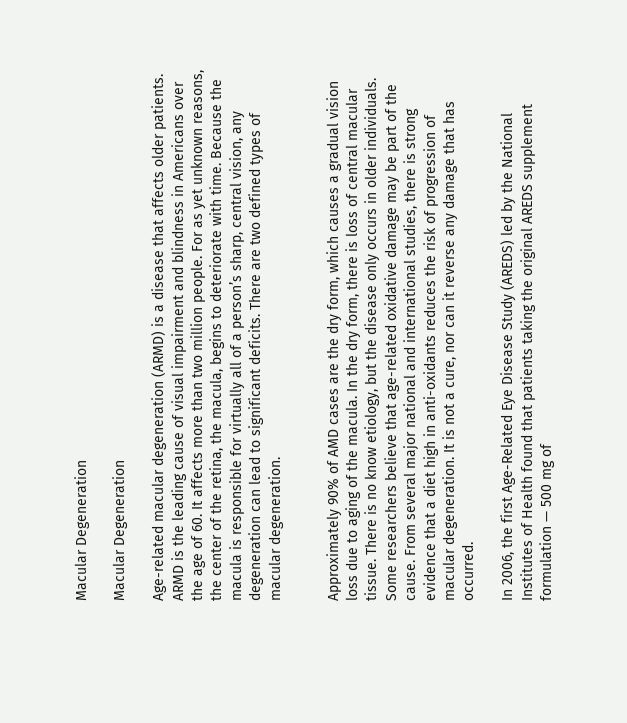Macular Degeneration

Macular Degeneration

Age-related macular degeneration (ARMD) is a disease that affects older patients. ARMD is the leading cause of visual impairment and blindness in Americans over the age of 60. It affects more than two million people. For as yet unknown reasons, the center of the retina, the macula, begins to deteriorate with time. Because the macula is responsible for virtually all of a person’s sharp, central vision, any degeneration can lead to significant deficits. There are two defined types of macular degeneration.


Approximately 90% of AMD cases are the dry form, which causes a gradual vision loss due to aging of the macula. In the dry form, there is loss of central macular tissue. There is no know etiology, but the disease only occurs in older individuals. Some researchers believe that age-related oxidative damage may be part of the cause. From several major national and international studies, there is strong evidence that a diet high in anti-oxidants reduces the risk of progression of macular degeneration. It is not a cure, nor can it reverse any damage that has occurred.

In 2006, the first Age-Related Eye Disease Study (AREDS) led by the National Institutes of Health found that patients taking the original AREDS supplement formulation — 500 mg of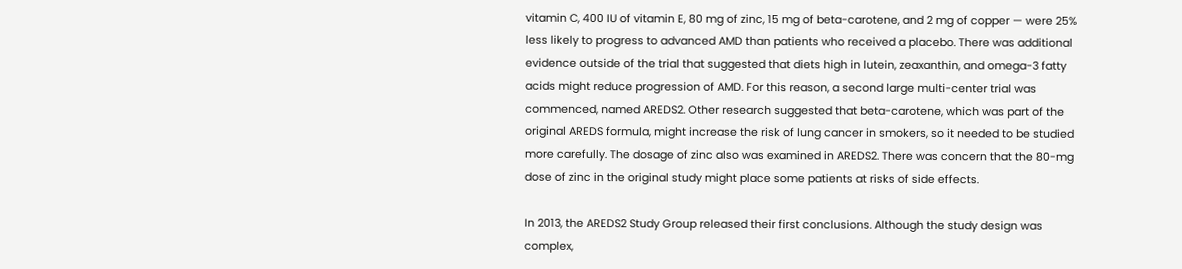vitamin C, 400 IU of vitamin E, 80 mg of zinc, 15 mg of beta-carotene, and 2 mg of copper — were 25% less likely to progress to advanced AMD than patients who received a placebo. There was additional evidence outside of the trial that suggested that diets high in lutein, zeaxanthin, and omega-3 fatty acids might reduce progression of AMD. For this reason, a second large multi-center trial was commenced, named AREDS2. Other research suggested that beta-carotene, which was part of the original AREDS formula, might increase the risk of lung cancer in smokers, so it needed to be studied more carefully. The dosage of zinc also was examined in AREDS2. There was concern that the 80-mg dose of zinc in the original study might place some patients at risks of side effects.

In 2013, the AREDS2 Study Group released their first conclusions. Although the study design was complex,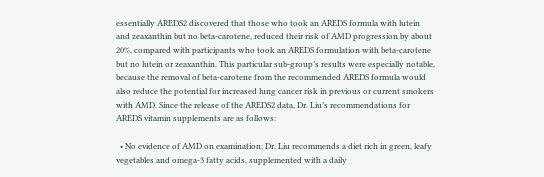essentially AREDS2 discovered that those who took an AREDS formula with lutein and zeaxanthin but no beta-carotene, reduced their risk of AMD progression by about 20%, compared with participants who took an AREDS formulation with beta-carotene but no lutein or zeaxanthin. This particular sub-group’s results were especially notable, because the removal of beta-carotene from the recommended AREDS formula would also reduce the potential for increased lung cancer risk in previous or current smokers with AMD. Since the release of the AREDS2 data, Dr. Liu’s recommendations for AREDS vitamin supplements are as follows:

  • No evidence of AMD on examination: Dr. Liu recommends a diet rich in green, leafy vegetables and omega-3 fatty acids, supplemented with a daily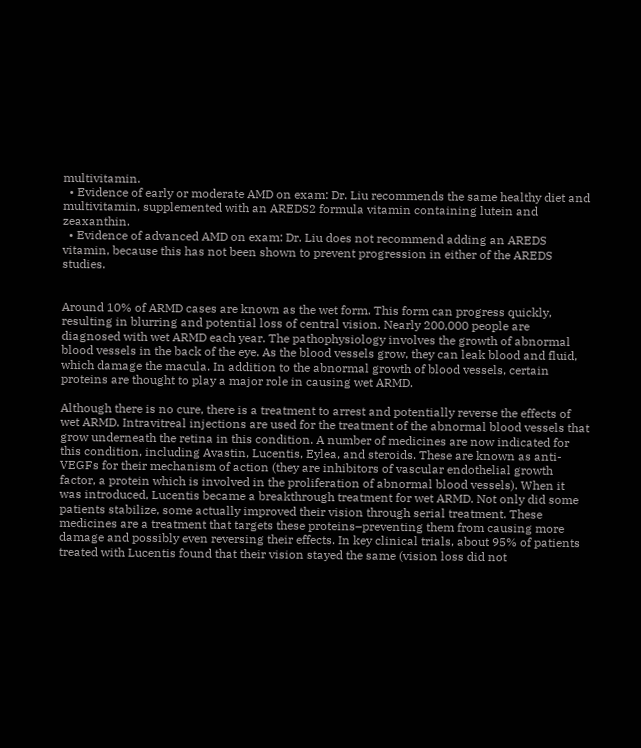multivitamin.
  • Evidence of early or moderate AMD on exam: Dr. Liu recommends the same healthy diet and multivitamin, supplemented with an AREDS2 formula vitamin containing lutein and zeaxanthin.
  • Evidence of advanced AMD on exam: Dr. Liu does not recommend adding an AREDS vitamin, because this has not been shown to prevent progression in either of the AREDS studies.


Around 10% of ARMD cases are known as the wet form. This form can progress quickly, resulting in blurring and potential loss of central vision. Nearly 200,000 people are diagnosed with wet ARMD each year. The pathophysiology involves the growth of abnormal blood vessels in the back of the eye. As the blood vessels grow, they can leak blood and fluid, which damage the macula. In addition to the abnormal growth of blood vessels, certain proteins are thought to play a major role in causing wet ARMD.

Although there is no cure, there is a treatment to arrest and potentially reverse the effects of wet ARMD. Intravitreal injections are used for the treatment of the abnormal blood vessels that grow underneath the retina in this condition. A number of medicines are now indicated for this condition, including Avastin, Lucentis, Eylea, and steroids. These are known as anti-VEGFs for their mechanism of action (they are inhibitors of vascular endothelial growth factor, a protein which is involved in the proliferation of abnormal blood vessels). When it was introduced, Lucentis became a breakthrough treatment for wet ARMD. Not only did some patients stabilize, some actually improved their vision through serial treatment. These medicines are a treatment that targets these proteins–preventing them from causing more damage and possibly even reversing their effects. In key clinical trials, about 95% of patients treated with Lucentis found that their vision stayed the same (vision loss did not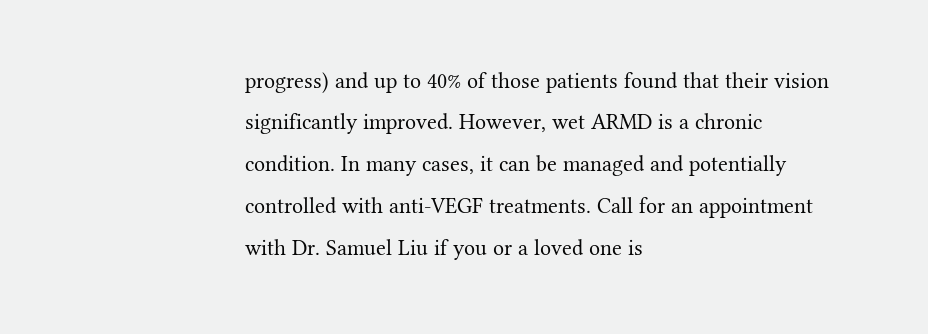progress) and up to 40% of those patients found that their vision significantly improved. However, wet ARMD is a chronic condition. In many cases, it can be managed and potentially controlled with anti-VEGF treatments. Call for an appointment with Dr. Samuel Liu if you or a loved one is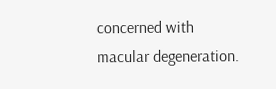concerned with macular degeneration.